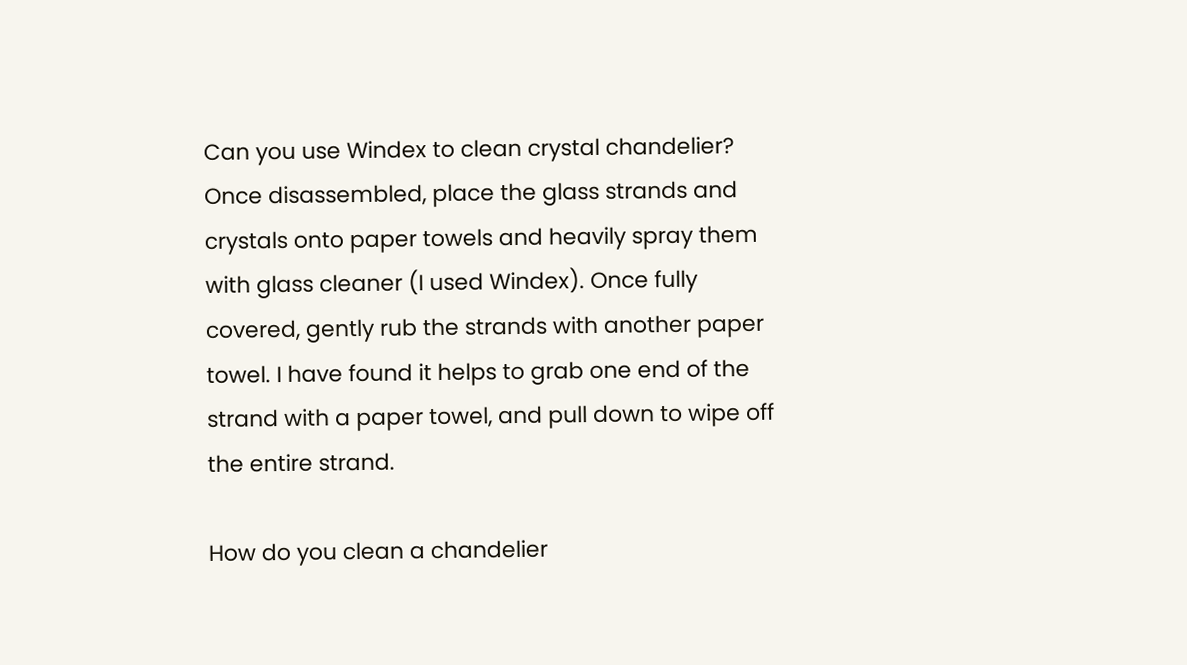Can you use Windex to clean crystal chandelier? Once disassembled, place the glass strands and crystals onto paper towels and heavily spray them with glass cleaner (I used Windex). Once fully covered, gently rub the strands with another paper towel. I have found it helps to grab one end of the strand with a paper towel, and pull down to wipe off the entire strand.

How do you clean a chandelier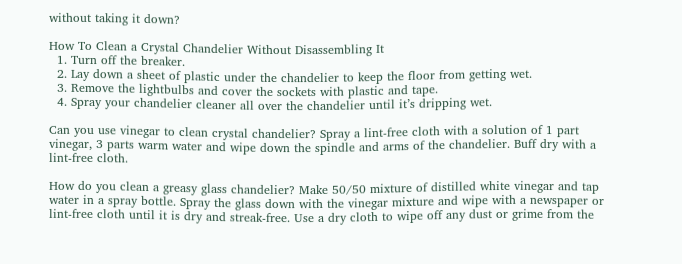without taking it down?

How To Clean a Crystal Chandelier Without Disassembling It
  1. Turn off the breaker.
  2. Lay down a sheet of plastic under the chandelier to keep the floor from getting wet.
  3. Remove the lightbulbs and cover the sockets with plastic and tape.
  4. Spray your chandelier cleaner all over the chandelier until it’s dripping wet.

Can you use vinegar to clean crystal chandelier? Spray a lint-free cloth with a solution of 1 part vinegar, 3 parts warm water and wipe down the spindle and arms of the chandelier. Buff dry with a lint-free cloth.

How do you clean a greasy glass chandelier? Make 50/50 mixture of distilled white vinegar and tap water in a spray bottle. Spray the glass down with the vinegar mixture and wipe with a newspaper or lint-free cloth until it is dry and streak-free. Use a dry cloth to wipe off any dust or grime from the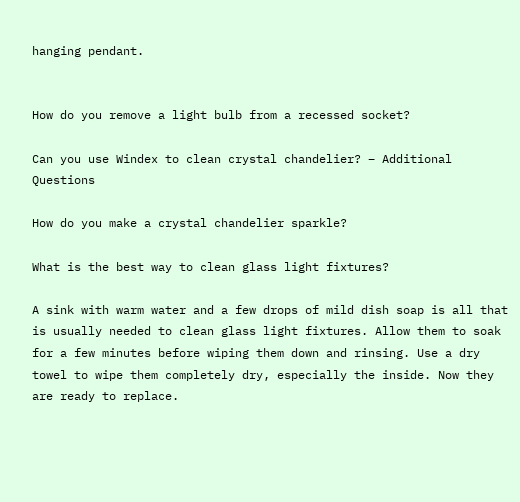hanging pendant.


How do you remove a light bulb from a recessed socket?

Can you use Windex to clean crystal chandelier? – Additional Questions

How do you make a crystal chandelier sparkle?

What is the best way to clean glass light fixtures?

A sink with warm water and a few drops of mild dish soap is all that is usually needed to clean glass light fixtures. Allow them to soak for a few minutes before wiping them down and rinsing. Use a dry towel to wipe them completely dry, especially the inside. Now they are ready to replace.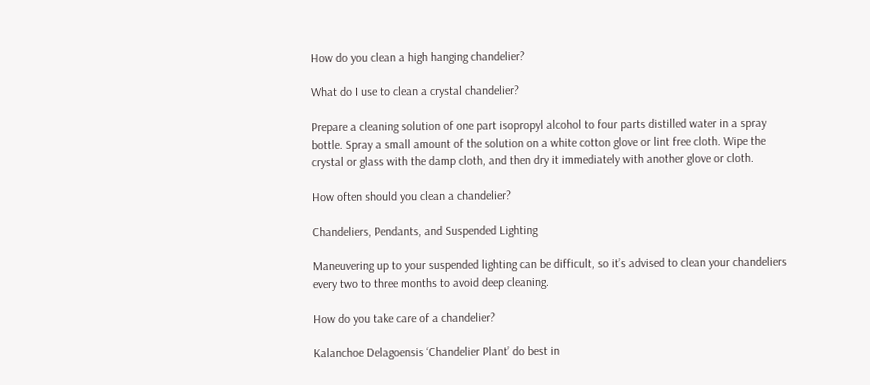How do you clean a high hanging chandelier?

What do I use to clean a crystal chandelier?

Prepare a cleaning solution of one part isopropyl alcohol to four parts distilled water in a spray bottle. Spray a small amount of the solution on a white cotton glove or lint free cloth. Wipe the crystal or glass with the damp cloth, and then dry it immediately with another glove or cloth.

How often should you clean a chandelier?

Chandeliers, Pendants, and Suspended Lighting

Maneuvering up to your suspended lighting can be difficult, so it’s advised to clean your chandeliers every two to three months to avoid deep cleaning.

How do you take care of a chandelier?

Kalanchoe Delagoensis ‘Chandelier Plant’ do best in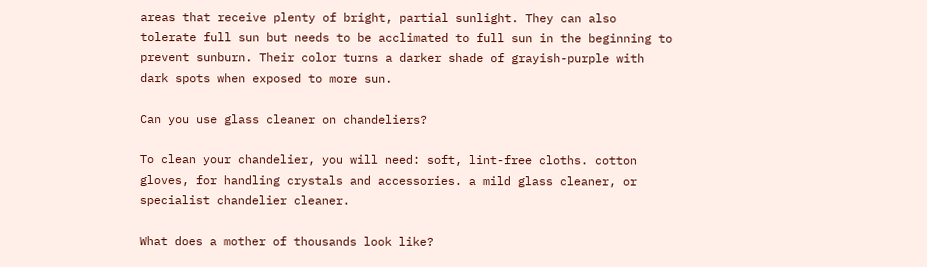areas that receive plenty of bright, partial sunlight. They can also tolerate full sun but needs to be acclimated to full sun in the beginning to prevent sunburn. Their color turns a darker shade of grayish-purple with dark spots when exposed to more sun.

Can you use glass cleaner on chandeliers?

To clean your chandelier, you will need: soft, lint-free cloths. cotton gloves, for handling crystals and accessories. a mild glass cleaner, or specialist chandelier cleaner.

What does a mother of thousands look like?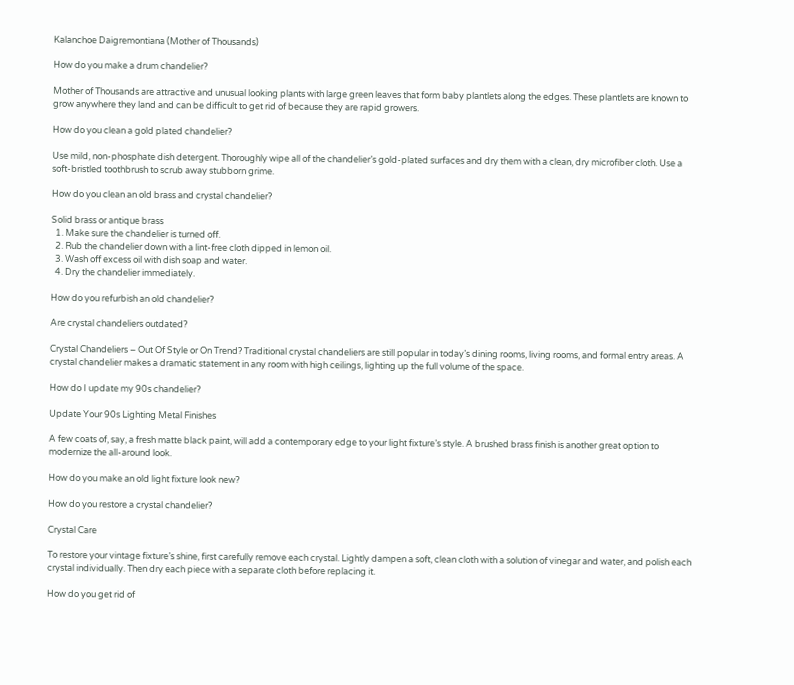Kalanchoe Daigremontiana (Mother of Thousands)

How do you make a drum chandelier?

Mother of Thousands are attractive and unusual looking plants with large green leaves that form baby plantlets along the edges. These plantlets are known to grow anywhere they land and can be difficult to get rid of because they are rapid growers.

How do you clean a gold plated chandelier?

Use mild, non-phosphate dish detergent. Thoroughly wipe all of the chandelier’s gold-plated surfaces and dry them with a clean, dry microfiber cloth. Use a soft-bristled toothbrush to scrub away stubborn grime.

How do you clean an old brass and crystal chandelier?

Solid brass or antique brass
  1. Make sure the chandelier is turned off.
  2. Rub the chandelier down with a lint-free cloth dipped in lemon oil.
  3. Wash off excess oil with dish soap and water.
  4. Dry the chandelier immediately.

How do you refurbish an old chandelier?

Are crystal chandeliers outdated?

Crystal Chandeliers – Out Of Style or On Trend? Traditional crystal chandeliers are still popular in today’s dining rooms, living rooms, and formal entry areas. A crystal chandelier makes a dramatic statement in any room with high ceilings, lighting up the full volume of the space.

How do I update my 90s chandelier?

Update Your 90s Lighting Metal Finishes

A few coats of, say, a fresh matte black paint, will add a contemporary edge to your light fixture’s style. A brushed brass finish is another great option to modernize the all-around look.

How do you make an old light fixture look new?

How do you restore a crystal chandelier?

Crystal Care

To restore your vintage fixture’s shine, first carefully remove each crystal. Lightly dampen a soft, clean cloth with a solution of vinegar and water, and polish each crystal individually. Then dry each piece with a separate cloth before replacing it.

How do you get rid of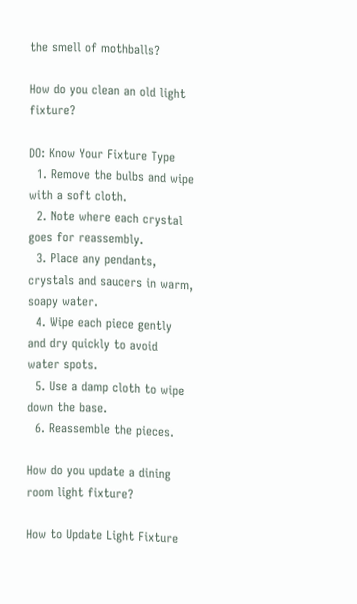the smell of mothballs?

How do you clean an old light fixture?

DO: Know Your Fixture Type
  1. Remove the bulbs and wipe with a soft cloth.
  2. Note where each crystal goes for reassembly.
  3. Place any pendants, crystals and saucers in warm, soapy water.
  4. Wipe each piece gently and dry quickly to avoid water spots.
  5. Use a damp cloth to wipe down the base.
  6. Reassemble the pieces.

How do you update a dining room light fixture?

How to Update Light Fixture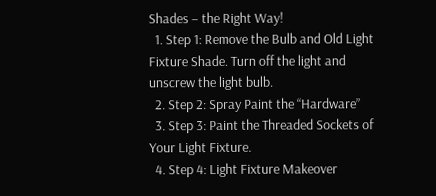Shades – the Right Way!
  1. Step 1: Remove the Bulb and Old Light Fixture Shade. Turn off the light and unscrew the light bulb.
  2. Step 2: Spray Paint the “Hardware”
  3. Step 3: Paint the Threaded Sockets of Your Light Fixture.
  4. Step 4: Light Fixture Makeover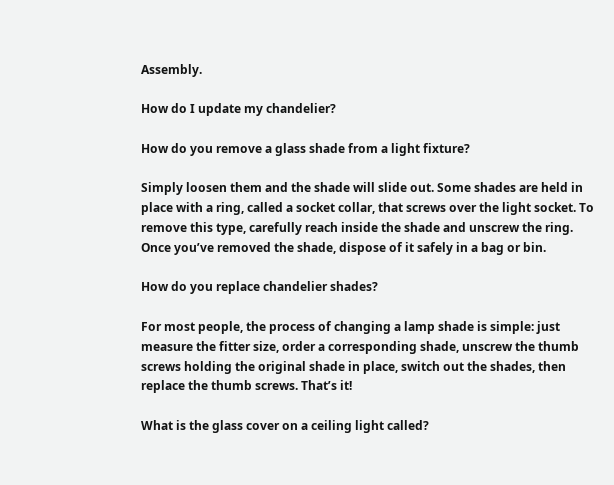Assembly.

How do I update my chandelier?

How do you remove a glass shade from a light fixture?

Simply loosen them and the shade will slide out. Some shades are held in place with a ring, called a socket collar, that screws over the light socket. To remove this type, carefully reach inside the shade and unscrew the ring. Once you’ve removed the shade, dispose of it safely in a bag or bin.

How do you replace chandelier shades?

For most people, the process of changing a lamp shade is simple: just measure the fitter size, order a corresponding shade, unscrew the thumb screws holding the original shade in place, switch out the shades, then replace the thumb screws. That’s it!

What is the glass cover on a ceiling light called?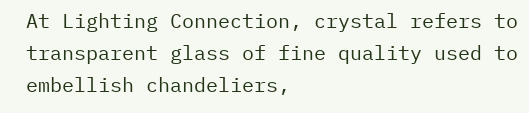At Lighting Connection, crystal refers to transparent glass of fine quality used to embellish chandeliers,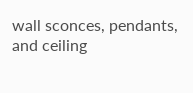wall sconces, pendants, and ceiling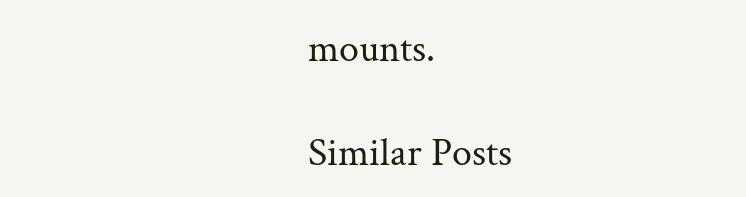mounts.

Similar Posts